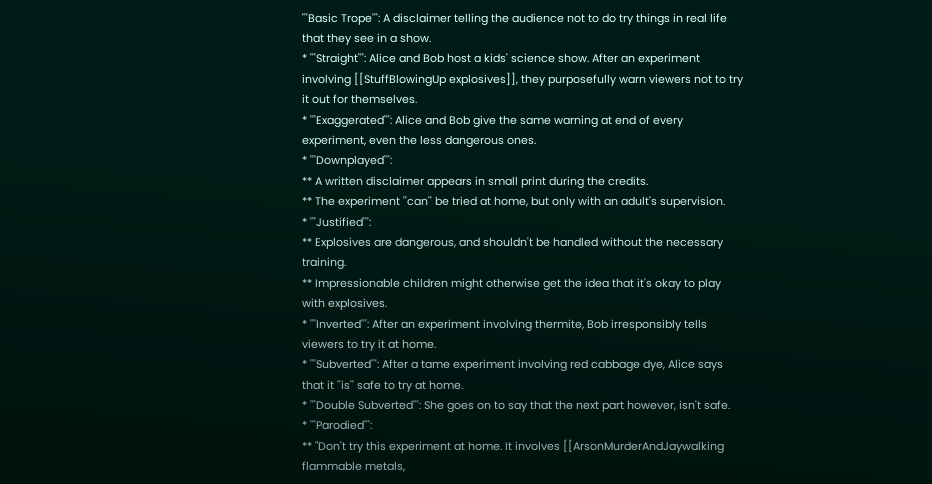'''Basic Trope''': A disclaimer telling the audience not to do try things in real life that they see in a show.
* '''Straight''': Alice and Bob host a kids' science show. After an experiment involving [[StuffBlowingUp explosives]], they purposefully warn viewers not to try it out for themselves.
* '''Exaggerated''': Alice and Bob give the same warning at end of every experiment, even the less dangerous ones.
* '''Downplayed''':
** A written disclaimer appears in small print during the credits.
** The experiment ''can'' be tried at home, but only with an adult's supervision.
* '''Justified''':
** Explosives are dangerous, and shouldn't be handled without the necessary training.
** Impressionable children might otherwise get the idea that it's okay to play with explosives.
* '''Inverted''': After an experiment involving thermite, Bob irresponsibly tells viewers to try it at home.
* '''Subverted''': After a tame experiment involving red cabbage dye, Alice says that it ''is'' safe to try at home.
* '''Double Subverted''': She goes on to say that the next part however, isn't safe.
* '''Parodied''':
** "Don't try this experiment at home. It involves [[ArsonMurderAndJaywalking flammable metals,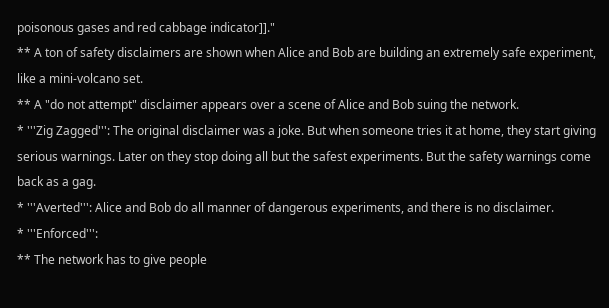poisonous gases and red cabbage indicator]]."
** A ton of safety disclaimers are shown when Alice and Bob are building an extremely safe experiment, like a mini-volcano set.
** A "do not attempt" disclaimer appears over a scene of Alice and Bob suing the network.
* '''Zig Zagged''': The original disclaimer was a joke. But when someone tries it at home, they start giving serious warnings. Later on they stop doing all but the safest experiments. But the safety warnings come back as a gag.
* '''Averted''': Alice and Bob do all manner of dangerous experiments, and there is no disclaimer.
* '''Enforced''':
** The network has to give people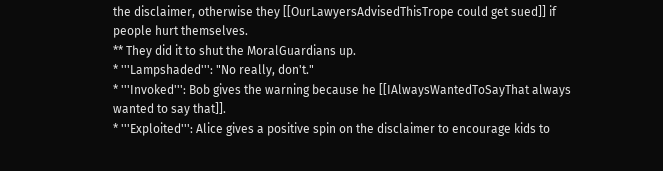the disclaimer, otherwise they [[OurLawyersAdvisedThisTrope could get sued]] if people hurt themselves.
** They did it to shut the MoralGuardians up.
* '''Lampshaded''': "No really, don't."
* '''Invoked''': Bob gives the warning because he [[IAlwaysWantedToSayThat always wanted to say that]].
* '''Exploited''': Alice gives a positive spin on the disclaimer to encourage kids to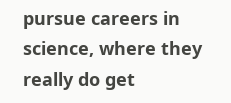pursue careers in science, where they really do get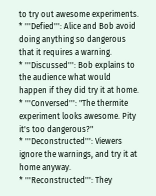to try out awesome experiments.
* '''Defied''': Alice and Bob avoid doing anything so dangerous that it requires a warning.
* '''Discussed''': Bob explains to the audience what would happen if they did try it at home.
* '''Conversed''': "The thermite experiment looks awesome. Pity it's too dangerous?"
* '''Deconstructed''': Viewers ignore the warnings, and try it at home anyway.
* '''Reconstructed''': They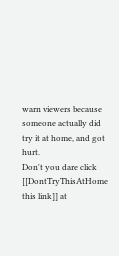warn viewers because someone actually did try it at home, and got hurt.
Don't you dare click [[DontTryThisAtHome this link]] at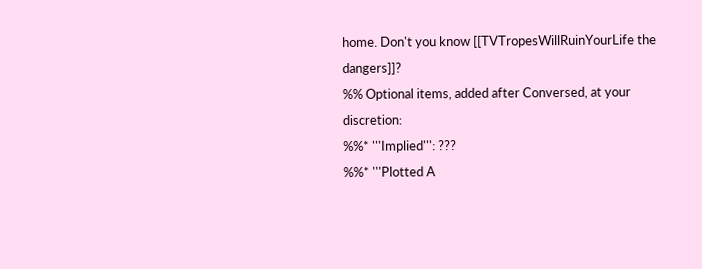home. Don't you know [[TVTropesWillRuinYourLife the dangers]]?
%% Optional items, added after Conversed, at your discretion:
%%* '''Implied''': ???
%%* '''Plotted A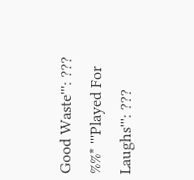Good Waste''': ???
%%* '''Played For Laughs''': ???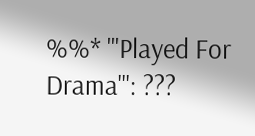%%* '''Played For Drama''': ???